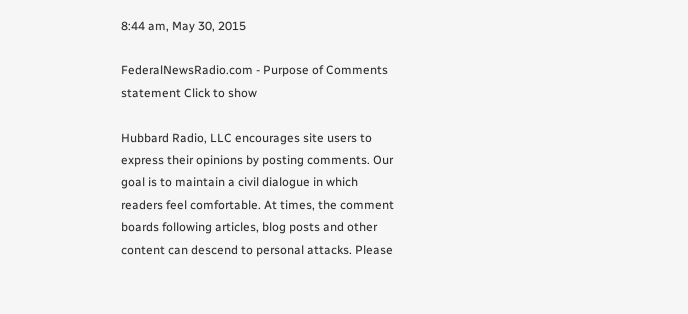8:44 am, May 30, 2015

FederalNewsRadio.com - Purpose of Comments statement Click to show

Hubbard Radio, LLC encourages site users to express their opinions by posting comments. Our goal is to maintain a civil dialogue in which readers feel comfortable. At times, the comment boards following articles, blog posts and other content can descend to personal attacks. Please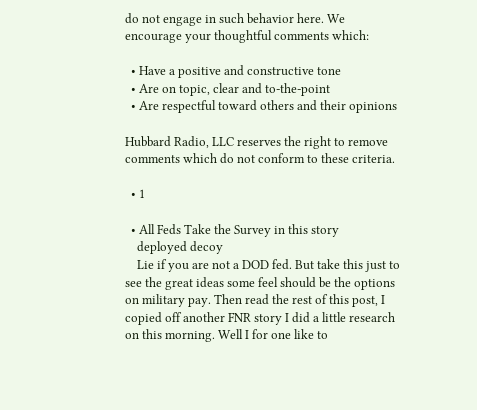do not engage in such behavior here. We encourage your thoughtful comments which:

  • Have a positive and constructive tone
  • Are on topic, clear and to-the-point
  • Are respectful toward others and their opinions

Hubbard Radio, LLC reserves the right to remove comments which do not conform to these criteria.

  • 1

  • All Feds Take the Survey in this story
    deployed decoy
    Lie if you are not a DOD fed. But take this just to see the great ideas some feel should be the options on military pay. Then read the rest of this post, I copied off another FNR story I did a little research on this morning. Well I for one like to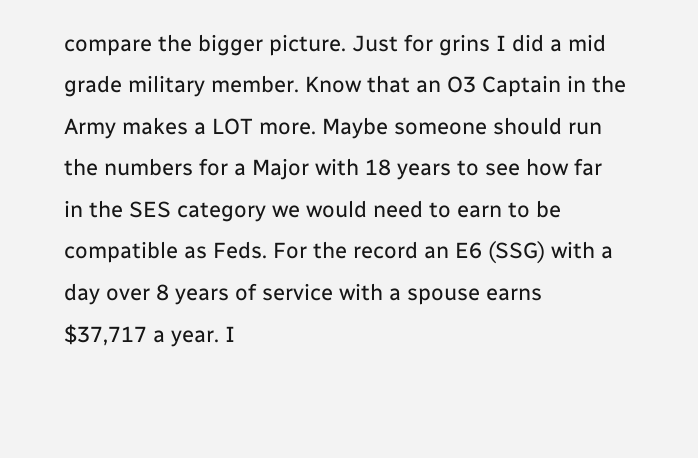compare the bigger picture. Just for grins I did a mid grade military member. Know that an O3 Captain in the Army makes a LOT more. Maybe someone should run the numbers for a Major with 18 years to see how far in the SES category we would need to earn to be compatible as Feds. For the record an E6 (SSG) with a day over 8 years of service with a spouse earns $37,717 a year. I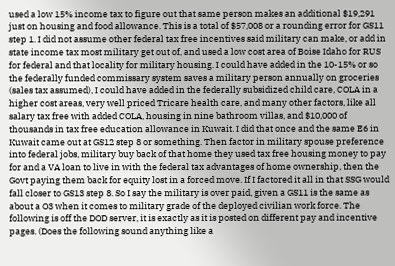used a low 15% income tax to figure out that same person makes an additional $19,291 just on housing and food allowance. This is a total of $57,008 or a rounding error for GS11 step 1. I did not assume other federal tax free incentives said military can make, or add in state income tax most military get out of, and used a low cost area of Boise Idaho for RUS for federal and that locality for military housing. I could have added in the 10-15% or so the federally funded commissary system saves a military person annually on groceries (sales tax assumed), I could have added in the federally subsidized child care, COLA in a higher cost areas, very well priced Tricare health care, and many other factors, like all salary tax free with added COLA, housing in nine bathroom villas, and $10,000 of thousands in tax free education allowance in Kuwait. I did that once and the same E6 in Kuwait came out at GS12 step 8 or something. Then factor in military spouse preference into federal jobs, military buy back of that home they used tax free housing money to pay for and a VA loan to live in with the federal tax advantages of home ownership, then the Govt paying them back for equity lost in a forced move. If I factored it all in that SSG would fall closer to GS13 step 8. So I say the military is over paid, given a GS11 is the same as about a O3 when it comes to military grade of the deployed civilian work force. The following is off the DOD server, it is exactly as it is posted on different pay and incentive pages. (Does the following sound anything like a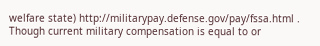welfare state) http://militarypay.defense.gov/pay/fssa.html . Though current military compensation is equal to or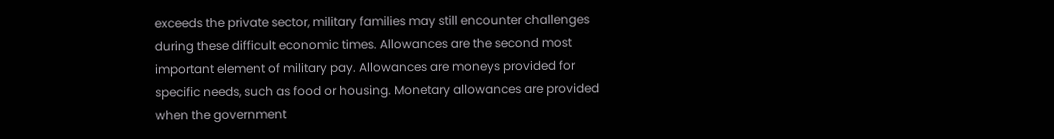exceeds the private sector, military families may still encounter challenges during these difficult economic times. Allowances are the second most important element of military pay. Allowances are moneys provided for specific needs, such as food or housing. Monetary allowances are provided when the government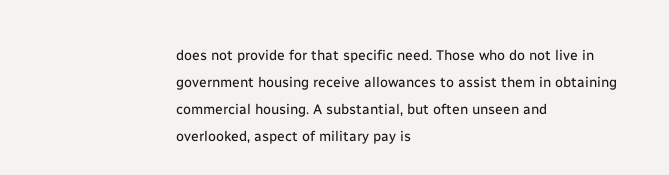does not provide for that specific need. Those who do not live in government housing receive allowances to assist them in obtaining commercial housing. A substantial, but often unseen and overlooked, aspect of military pay is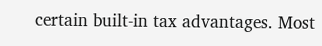certain built-in tax advantages. Most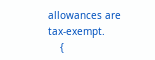allowances are tax-exempt.
    {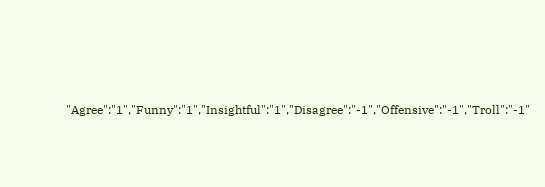"Agree":"1","Funny":"1","Insightful":"1","Disagree":"-1","Offensive":"-1","Troll":"-1"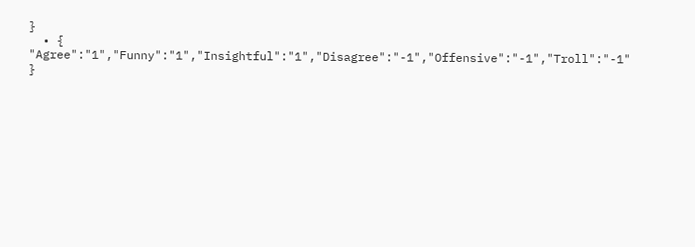}
  • { "Agree":"1","Funny":"1","Insightful":"1","Disagree":"-1","Offensive":"-1","Troll":"-1" }